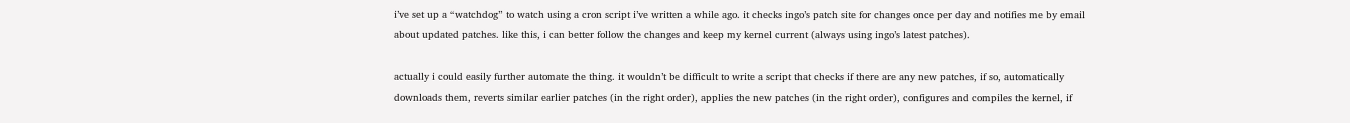i’ve set up a “watchdog” to watch using a cron script i’ve written a while ago. it checks ingo’s patch site for changes once per day and notifies me by email about updated patches. like this, i can better follow the changes and keep my kernel current (always using ingo’s latest patches).

actually i could easily further automate the thing. it wouldn’t be difficult to write a script that checks if there are any new patches, if so, automatically downloads them, reverts similar earlier patches (in the right order), applies the new patches (in the right order), configures and compiles the kernel, if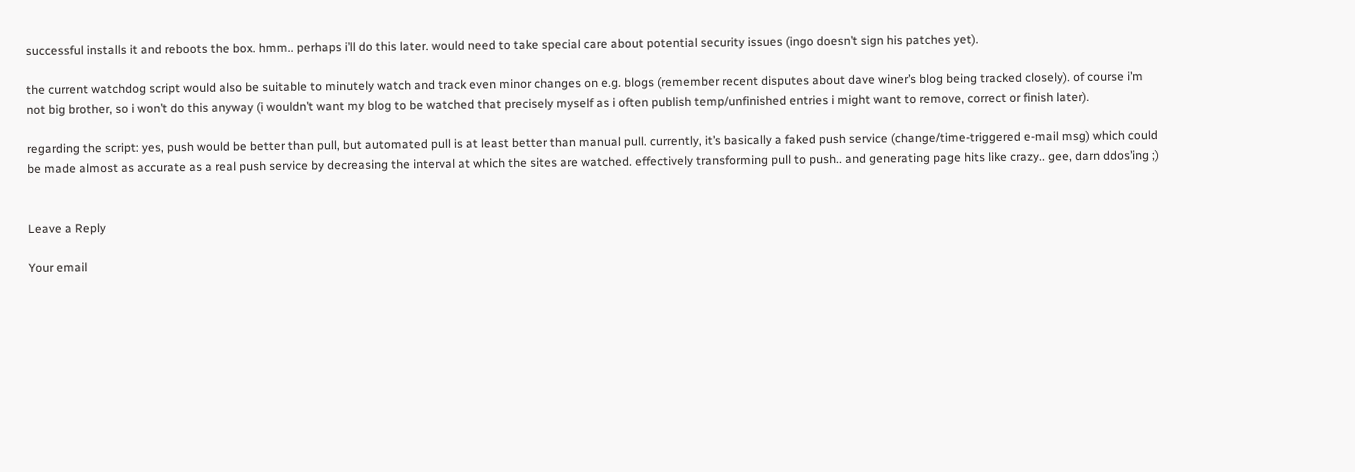successful installs it and reboots the box. hmm.. perhaps i’ll do this later. would need to take special care about potential security issues (ingo doesn’t sign his patches yet).

the current watchdog script would also be suitable to minutely watch and track even minor changes on e.g. blogs (remember recent disputes about dave winer’s blog being tracked closely). of course i’m not big brother, so i won’t do this anyway (i wouldn’t want my blog to be watched that precisely myself as i often publish temp/unfinished entries i might want to remove, correct or finish later).

regarding the script: yes, push would be better than pull, but automated pull is at least better than manual pull. currently, it’s basically a faked push service (change/time-triggered e-mail msg) which could be made almost as accurate as a real push service by decreasing the interval at which the sites are watched. effectively transforming pull to push.. and generating page hits like crazy.. gee, darn ddos’ing ;)


Leave a Reply

Your email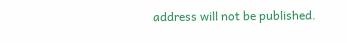address will not be published.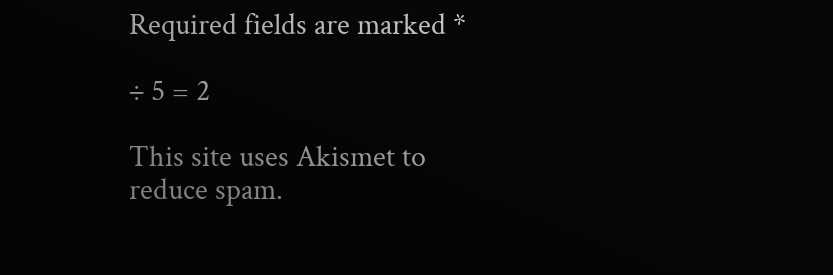Required fields are marked *

÷ 5 = 2

This site uses Akismet to reduce spam.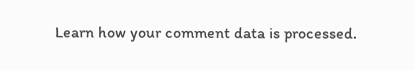Learn how your comment data is processed.